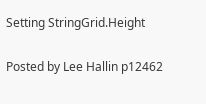Setting StringGrid.Height

Posted by Lee Hallin p12462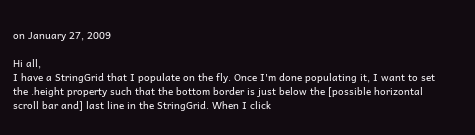on January 27, 2009

Hi all,
I have a StringGrid that I populate on the fly. Once I'm done populating it, I want to set the .height property such that the bottom border is just below the [possible horizontal scroll bar and] last line in the StringGrid. When I click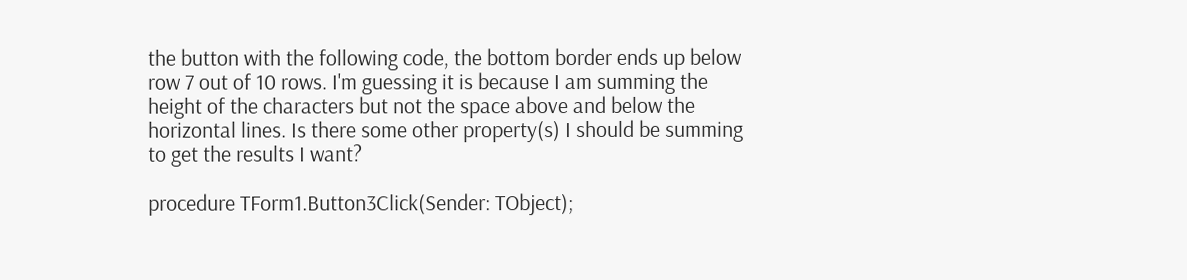the button with the following code, the bottom border ends up below row 7 out of 10 rows. I'm guessing it is because I am summing the height of the characters but not the space above and below the horizontal lines. Is there some other property(s) I should be summing to get the results I want?

procedure TForm1.Button3Click(Sender: TObject);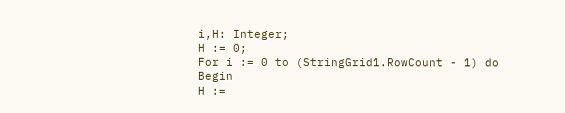i,H: Integer;
H := 0;
For i := 0 to (StringGrid1.RowCount - 1) do Begin
H :=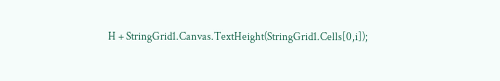H + StringGrid1.Canvas.TextHeight(StringGrid1.Cells[0,i]);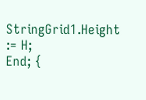StringGrid1.Height := H;
End; {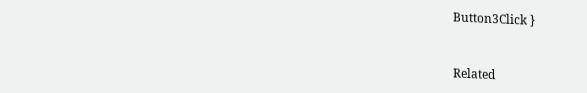Button3Click }


Related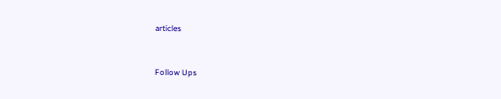articles


Follow Ups